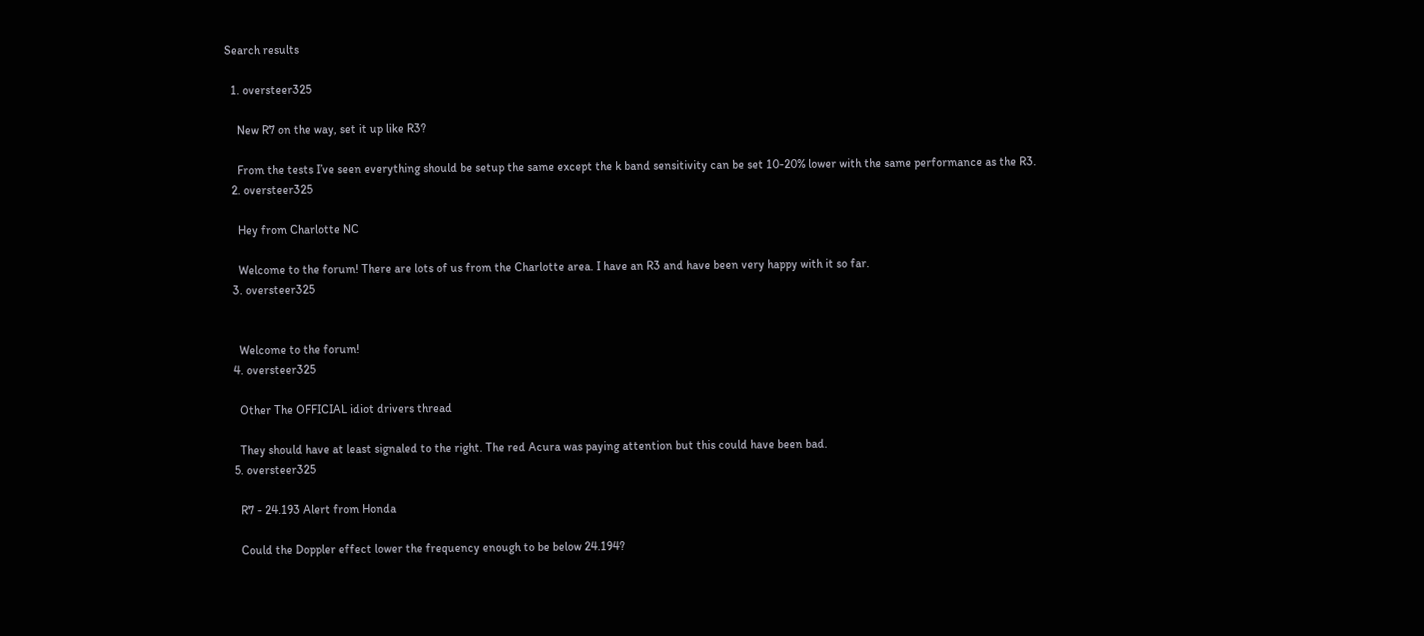Search results

  1. oversteer325

    New R7 on the way, set it up like R3?

    From the tests I’ve seen everything should be setup the same except the k band sensitivity can be set 10-20% lower with the same performance as the R3.
  2. oversteer325

    Hey from Charlotte NC

    Welcome to the forum! There are lots of us from the Charlotte area. I have an R3 and have been very happy with it so far.
  3. oversteer325


    Welcome to the forum!
  4. oversteer325

    Other The OFFICIAL idiot drivers thread

    They should have at least signaled to the right. The red Acura was paying attention but this could have been bad.
  5. oversteer325

    R7 - 24.193 Alert from Honda

    Could the Doppler effect lower the frequency enough to be below 24.194?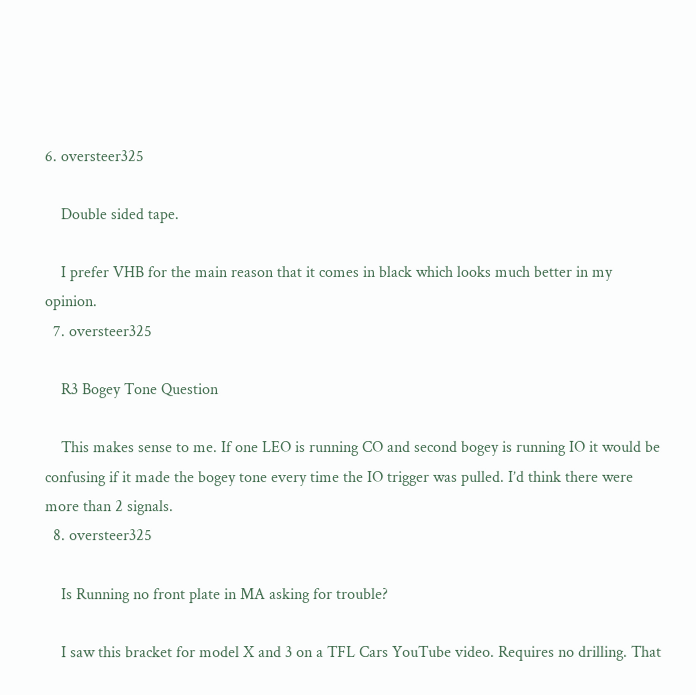6. oversteer325

    Double sided tape.

    I prefer VHB for the main reason that it comes in black which looks much better in my opinion.
  7. oversteer325

    R3 Bogey Tone Question

    This makes sense to me. If one LEO is running CO and second bogey is running IO it would be confusing if it made the bogey tone every time the IO trigger was pulled. I’d think there were more than 2 signals.
  8. oversteer325

    Is Running no front plate in MA asking for trouble?

    I saw this bracket for model X and 3 on a TFL Cars YouTube video. Requires no drilling. That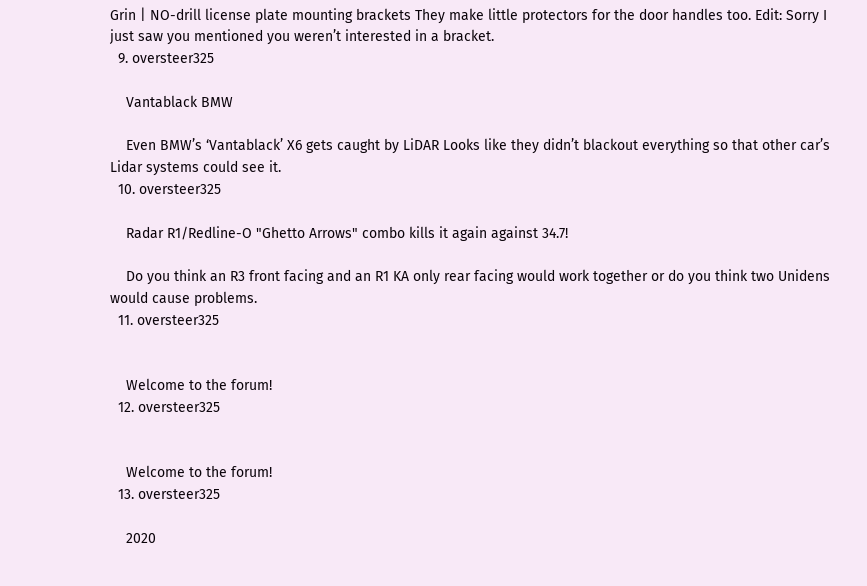Grin | NO-drill license plate mounting brackets They make little protectors for the door handles too. Edit: Sorry I just saw you mentioned you weren’t interested in a bracket.
  9. oversteer325

    Vantablack BMW

    Even BMW’s ‘Vantablack’ X6 gets caught by LiDAR Looks like they didn’t blackout everything so that other car’s Lidar systems could see it.
  10. oversteer325

    Radar R1/Redline-O "Ghetto Arrows" combo kills it again against 34.7!

    Do you think an R3 front facing and an R1 KA only rear facing would work together or do you think two Unidens would cause problems.
  11. oversteer325


    Welcome to the forum!
  12. oversteer325


    Welcome to the forum!
  13. oversteer325

    2020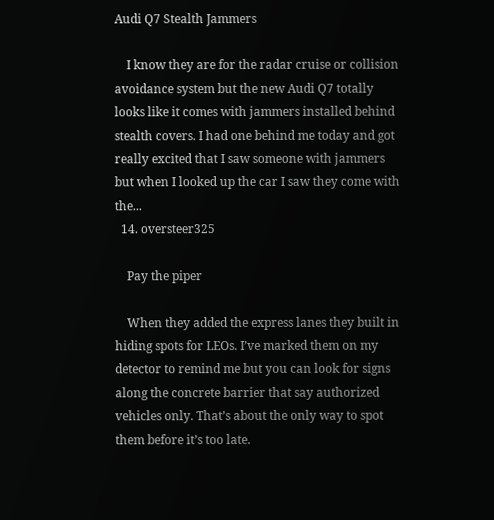Audi Q7 Stealth Jammers

    I know they are for the radar cruise or collision avoidance system but the new Audi Q7 totally looks like it comes with jammers installed behind stealth covers. I had one behind me today and got really excited that I saw someone with jammers but when I looked up the car I saw they come with the...
  14. oversteer325

    Pay the piper

    When they added the express lanes they built in hiding spots for LEOs. I’ve marked them on my detector to remind me but you can look for signs along the concrete barrier that say authorized vehicles only. That’s about the only way to spot them before it’s too late.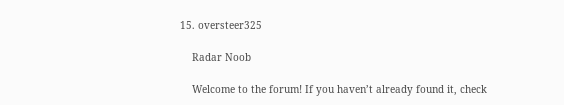15. oversteer325

    Radar Noob

    Welcome to the forum! If you haven’t already found it, check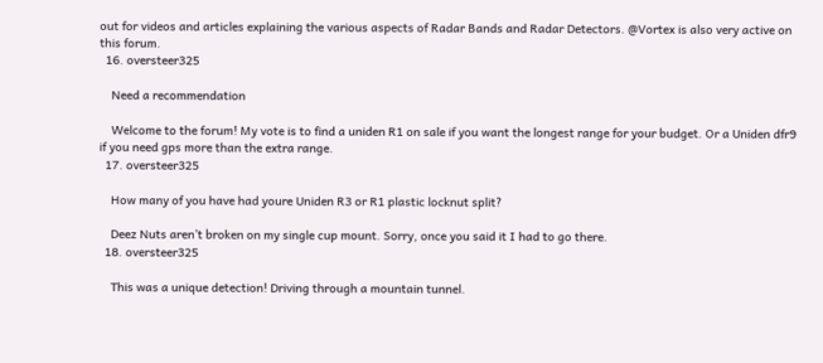out for videos and articles explaining the various aspects of Radar Bands and Radar Detectors. @Vortex is also very active on this forum.
  16. oversteer325

    Need a recommendation

    Welcome to the forum! My vote is to find a uniden R1 on sale if you want the longest range for your budget. Or a Uniden dfr9 if you need gps more than the extra range.
  17. oversteer325

    How many of you have had youre Uniden R3 or R1 plastic locknut split?

    Deez Nuts aren’t broken on my single cup mount. Sorry, once you said it I had to go there.
  18. oversteer325

    This was a unique detection! Driving through a mountain tunnel.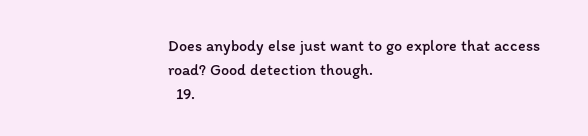Does anybody else just want to go explore that access road? Good detection though.
  19.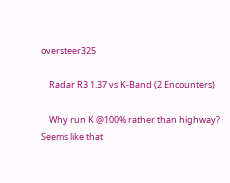oversteer325

    Radar R3 1.37 vs K-Band (2 Encounters)

    Why run K @100% rather than highway? Seems like that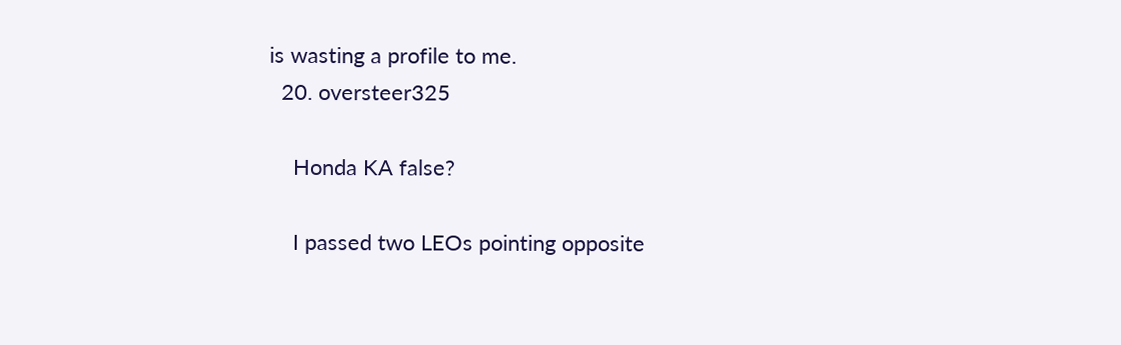is wasting a profile to me.
  20. oversteer325

    Honda KA false?

    I passed two LEOs pointing opposite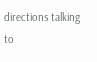directions talking to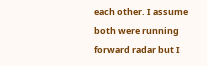each other. I assume both were running forward radar but I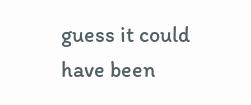guess it could have been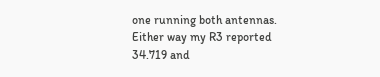one running both antennas. Either way my R3 reported 34.719 and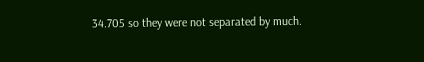34.705 so they were not separated by much.